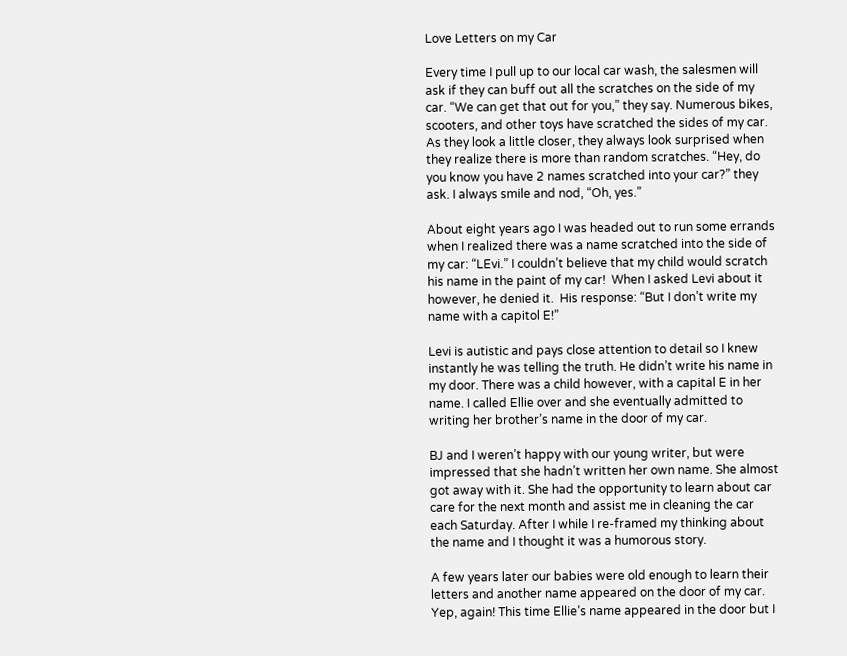Love Letters on my Car

Every time I pull up to our local car wash, the salesmen will ask if they can buff out all the scratches on the side of my car. “We can get that out for you,” they say. Numerous bikes, scooters, and other toys have scratched the sides of my car. As they look a little closer, they always look surprised when they realize there is more than random scratches. “Hey, do you know you have 2 names scratched into your car?” they ask. I always smile and nod, “Oh, yes.”

About eight years ago I was headed out to run some errands when I realized there was a name scratched into the side of my car: “LEvi.” I couldn’t believe that my child would scratch his name in the paint of my car!  When I asked Levi about it however, he denied it.  His response: “But I don’t write my name with a capitol E!”

Levi is autistic and pays close attention to detail so I knew instantly he was telling the truth. He didn’t write his name in my door. There was a child however, with a capital E in her name. I called Ellie over and she eventually admitted to writing her brother’s name in the door of my car.

BJ and I weren’t happy with our young writer, but were impressed that she hadn’t written her own name. She almost got away with it. She had the opportunity to learn about car care for the next month and assist me in cleaning the car each Saturday. After I while I re-framed my thinking about the name and I thought it was a humorous story.

A few years later our babies were old enough to learn their letters and another name appeared on the door of my car. Yep, again! This time Ellie’s name appeared in the door but I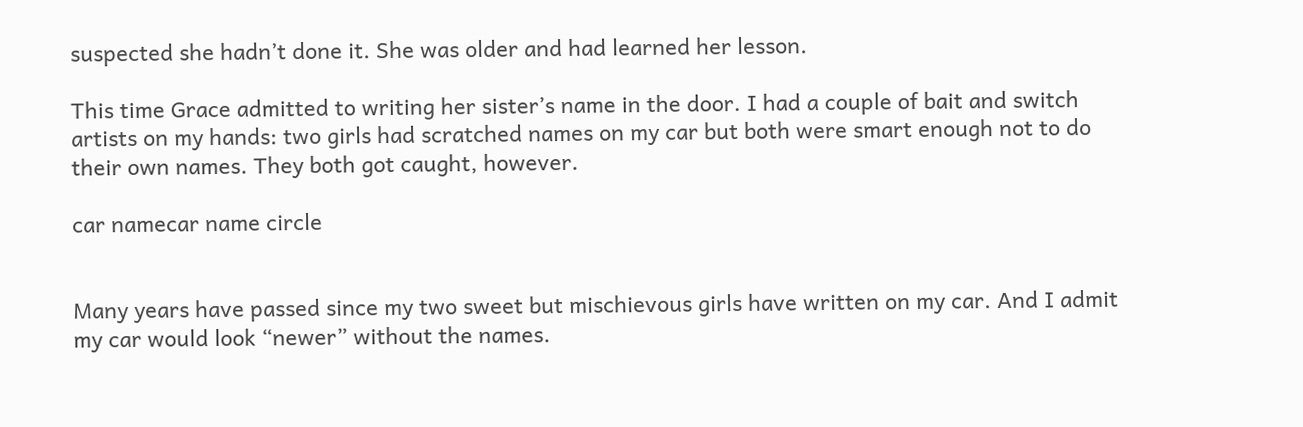suspected she hadn’t done it. She was older and had learned her lesson.

This time Grace admitted to writing her sister’s name in the door. I had a couple of bait and switch artists on my hands: two girls had scratched names on my car but both were smart enough not to do their own names. They both got caught, however.

car namecar name circle


Many years have passed since my two sweet but mischievous girls have written on my car. And I admit my car would look “newer” without the names.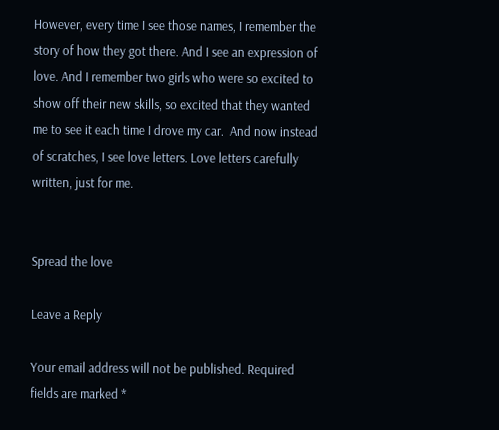However, every time I see those names, I remember the story of how they got there. And I see an expression of love. And I remember two girls who were so excited to show off their new skills, so excited that they wanted me to see it each time I drove my car.  And now instead of scratches, I see love letters. Love letters carefully written, just for me.


Spread the love

Leave a Reply

Your email address will not be published. Required fields are marked *